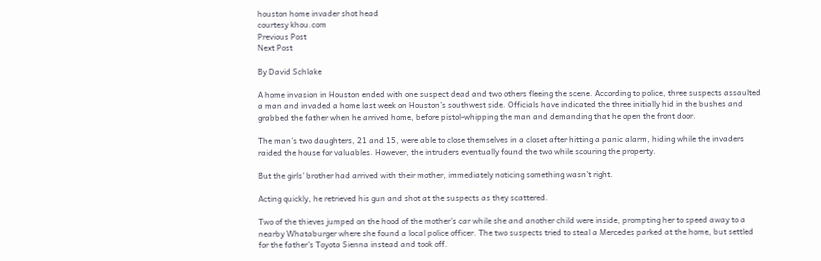houston home invader shot head
courtesy khou.com
Previous Post
Next Post

By David Schlake

A home invasion in Houston ended with one suspect dead and two others fleeing the scene. According to police, three suspects assaulted a man and invaded a home last week on Houston’s southwest side. Officials have indicated the three initially hid in the bushes and grabbed the father when he arrived home, before pistol-whipping the man and demanding that he open the front door.

The man’s two daughters, 21 and 15, were able to close themselves in a closet after hitting a panic alarm, hiding while the invaders raided the house for valuables. However, the intruders eventually found the two while scouring the property.

But the girls’ brother had arrived with their mother, immediately noticing something wasn’t right.

Acting quickly, he retrieved his gun and shot at the suspects as they scattered.

Two of the thieves jumped on the hood of the mother’s car while she and another child were inside, prompting her to speed away to a nearby Whataburger where she found a local police officer. The two suspects tried to steal a Mercedes parked at the home, but settled for the father’s Toyota Sienna instead and took off.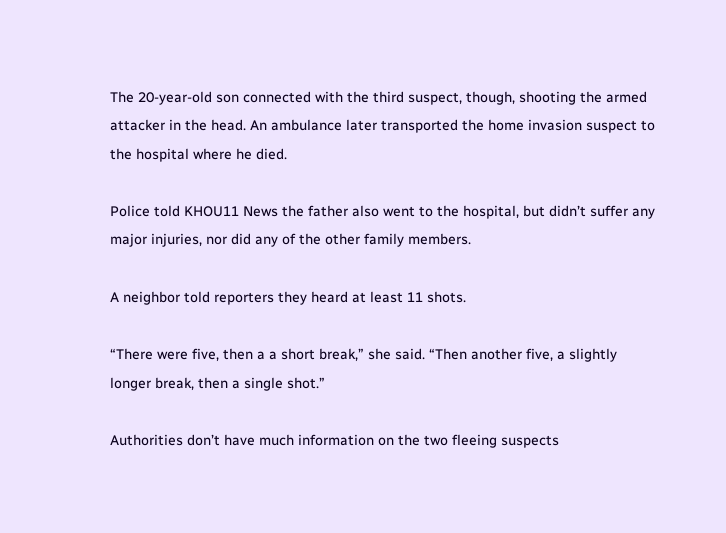The 20-year-old son connected with the third suspect, though, shooting the armed attacker in the head. An ambulance later transported the home invasion suspect to the hospital where he died.

Police told KHOU11 News the father also went to the hospital, but didn’t suffer any major injuries, nor did any of the other family members.

A neighbor told reporters they heard at least 11 shots.

“There were five, then a a short break,” she said. “Then another five, a slightly longer break, then a single shot.”

Authorities don’t have much information on the two fleeing suspects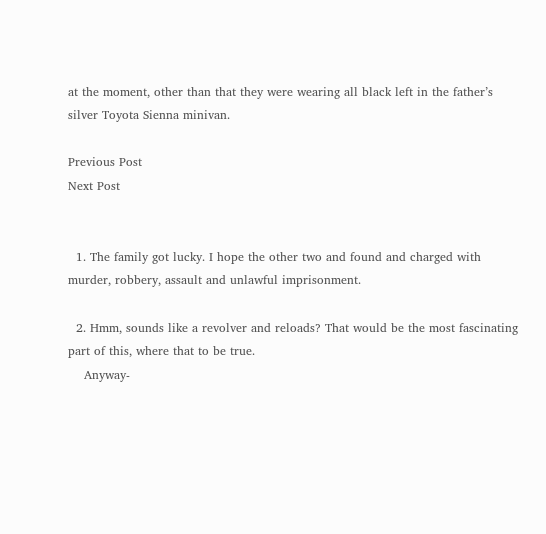at the moment, other than that they were wearing all black left in the father’s silver Toyota Sienna minivan.

Previous Post
Next Post


  1. The family got lucky. I hope the other two and found and charged with murder, robbery, assault and unlawful imprisonment.

  2. Hmm, sounds like a revolver and reloads? That would be the most fascinating part of this, where that to be true.
    Anyway-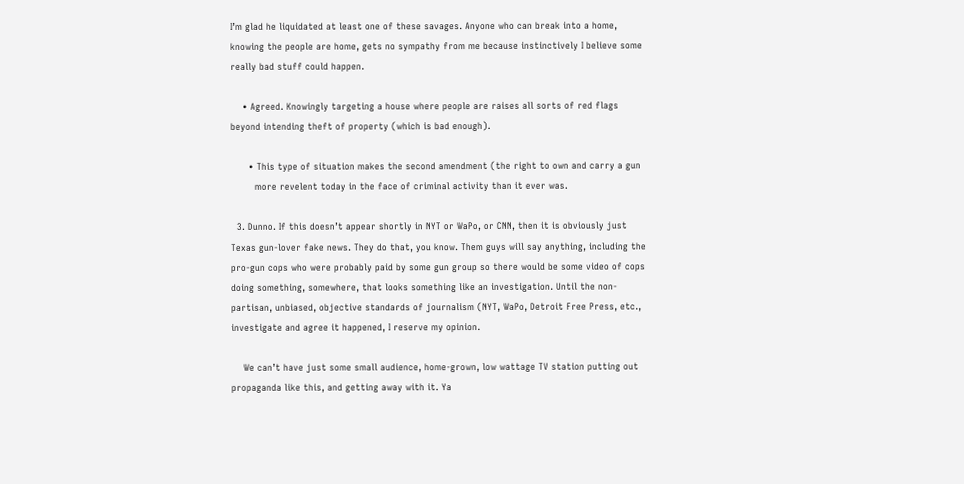I’m glad he liquidated at least one of these savages. Anyone who can break into a home, knowing the people are home, gets no sympathy from me because instinctively I believe some really bad stuff could happen.

    • Agreed. Knowingly targeting a house where people are raises all sorts of red flags beyond intending theft of property (which is bad enough).

      • This type of situation makes the second amendment (the right to own and carry a gun
        more revelent today in the face of criminal activity than it ever was.

  3. Dunno. If this doesn’t appear shortly in NYT or WaPo, or CNN, then it is obviously just Texas gun-lover fake news. They do that, you know. Them guys will say anything, including the pro-gun cops who were probably paid by some gun group so there would be some video of cops doing something, somewhere, that looks something like an investigation. Until the non-partisan, unbiased, objective standards of journalism (NYT, WaPo, Detroit Free Press, etc., investigate and agree it happened, I reserve my opinion.

    We can’t have just some small audience, home-grown, low wattage TV station putting out propaganda like this, and getting away with it. Ya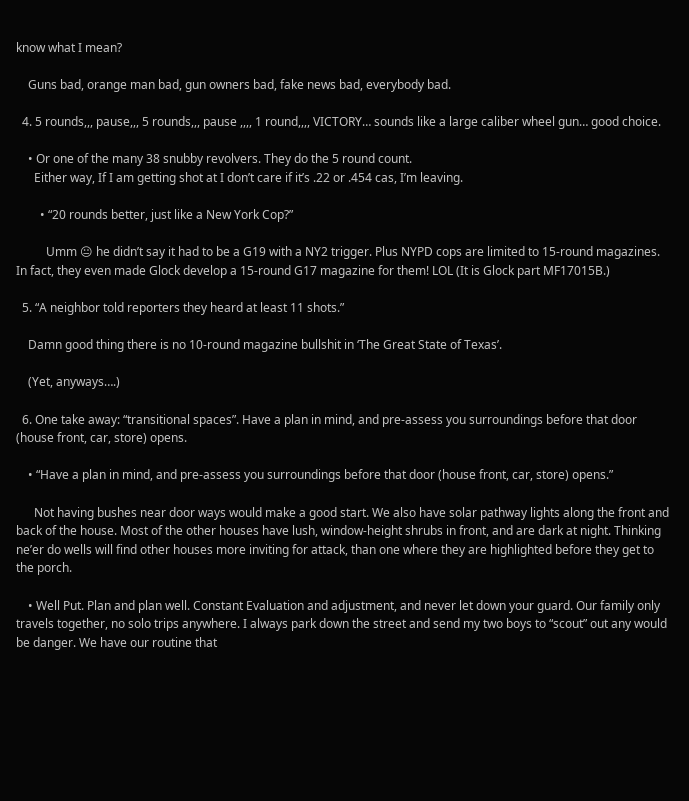know what I mean?

    Guns bad, orange man bad, gun owners bad, fake news bad, everybody bad.

  4. 5 rounds,,, pause,,, 5 rounds,,, pause ,,,, 1 round,,,, VICTORY… sounds like a large caliber wheel gun… good choice.

    • Or one of the many 38 snubby revolvers. They do the 5 round count.
      Either way, If I am getting shot at I don’t care if it’s .22 or .454 cas, I’m leaving.

        • “20 rounds better, just like a New York Cop?”

          Umm 😐 he didn’t say it had to be a G19 with a NY2 trigger. Plus NYPD cops are limited to 15-round magazines. In fact, they even made Glock develop a 15-round G17 magazine for them! LOL (It is Glock part MF17015B.)

  5. “A neighbor told reporters they heard at least 11 shots.”

    Damn good thing there is no 10-round magazine bullshit in ‘The Great State of Texas’.

    (Yet, anyways….)

  6. One take away: “transitional spaces”. Have a plan in mind, and pre-assess you surroundings before that door (house front, car, store) opens.

    • “Have a plan in mind, and pre-assess you surroundings before that door (house front, car, store) opens.”

      Not having bushes near door ways would make a good start. We also have solar pathway lights along the front and back of the house. Most of the other houses have lush, window-height shrubs in front, and are dark at night. Thinking ne’er do wells will find other houses more inviting for attack, than one where they are highlighted before they get to the porch.

    • Well Put. Plan and plan well. Constant Evaluation and adjustment, and never let down your guard. Our family only travels together, no solo trips anywhere. I always park down the street and send my two boys to “scout” out any would be danger. We have our routine that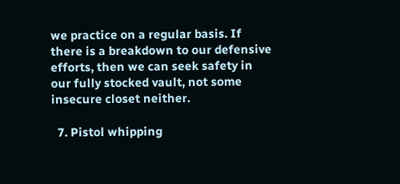we practice on a regular basis. If there is a breakdown to our defensive efforts, then we can seek safety in our fully stocked vault, not some insecure closet neither.

  7. Pistol whipping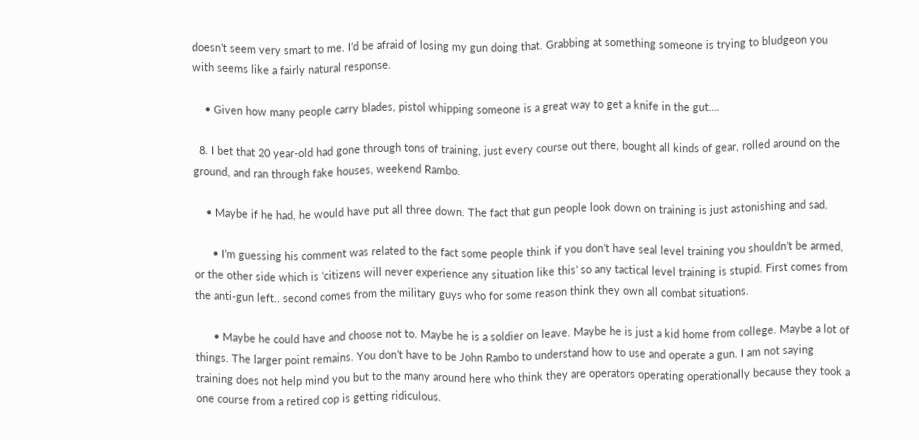doesn’t seem very smart to me. I’d be afraid of losing my gun doing that. Grabbing at something someone is trying to bludgeon you with seems like a fairly natural response.

    • Given how many people carry blades, pistol whipping someone is a great way to get a knife in the gut….

  8. I bet that 20 year-old had gone through tons of training, just every course out there, bought all kinds of gear, rolled around on the ground, and ran through fake houses, weekend Rambo.

    • Maybe if he had, he would have put all three down. The fact that gun people look down on training is just astonishing and sad.

      • I’m guessing his comment was related to the fact some people think if you don’t have seal level training you shouldn’t be armed, or the other side which is ‘citizens will never experience any situation like this’ so any tactical level training is stupid. First comes from the anti-gun left.. second comes from the military guys who for some reason think they own all combat situations.

      • Maybe he could have and choose not to. Maybe he is a soldier on leave. Maybe he is just a kid home from college. Maybe a lot of things. The larger point remains. You don’t have to be John Rambo to understand how to use and operate a gun. I am not saying training does not help mind you but to the many around here who think they are operators operating operationally because they took a one course from a retired cop is getting ridiculous.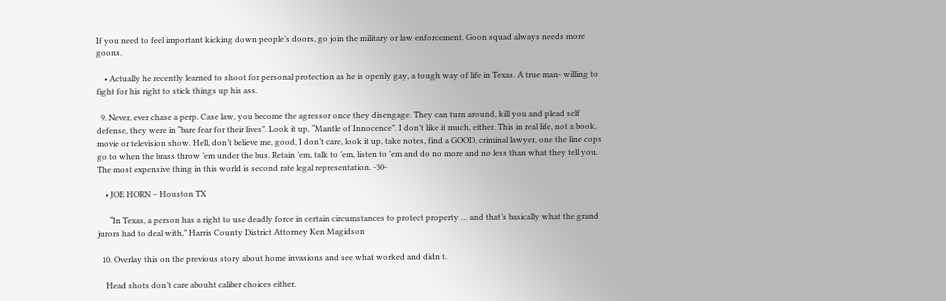If you need to feel important kicking down people’s doors, go join the military or law enforcement. Goon squad always needs more goons.

    • Actually he recently learned to shoot for personal protection as he is openly gay, a tough way of life in Texas. A true man- willing to fight for his right to stick things up his ass.

  9. Never, ever chase a perp. Case law, you become the agressor once they disengage. They can turn around, kill you and plead self defense, they were in “bare fear for their lives”. Look it up, “Mantle of Innocence”. I don’t like it much, either. This in real life, not a book, movie or television show. Hell, don’t believe me, good, I don’t care, look it up, take notes, find a GOOD, criminal lawyer, one the line cops go to when the brass throw ’em under the bus. Retain ’em, talk to ’em, listen to ’em and do no more and no less than what they tell you. The most expensive thing in this world is second rate legal representation. -30-

    • JOE HORN – Houston TX

      “In Texas, a person has a right to use deadly force in certain circumstances to protect property … and that’s basically what the grand jurors had to deal with,” Harris County District Attorney Ken Magidson

  10. Overlay this on the previous story about home invasions and see what worked and didn t.

    Head shots don’t care abouht caliber choices either.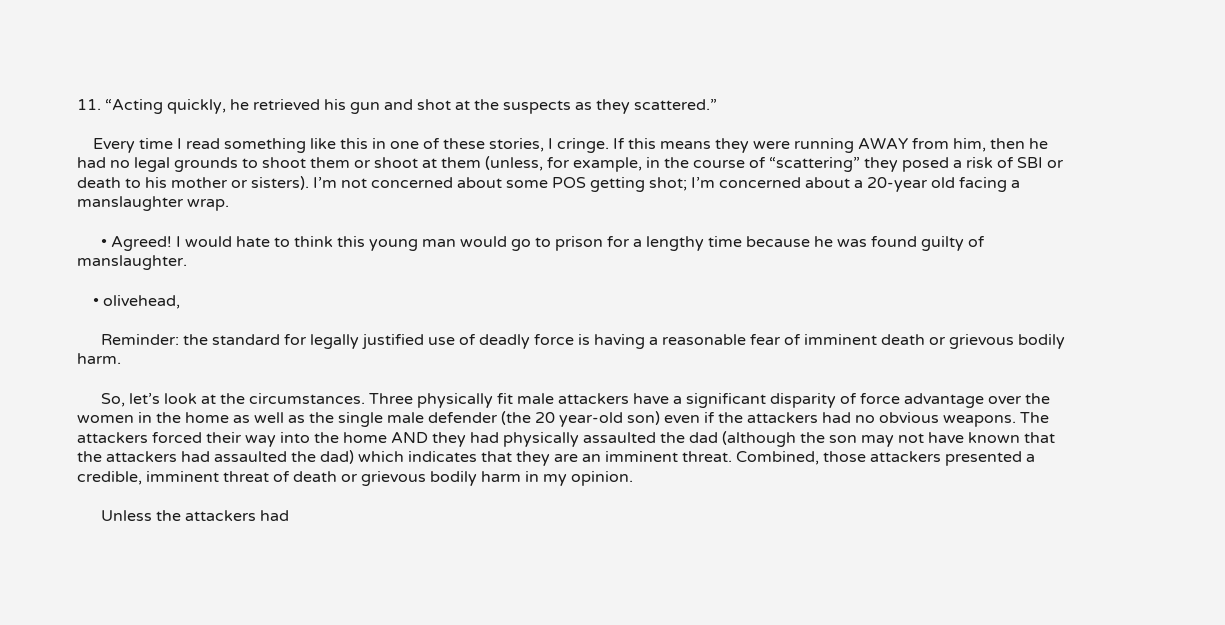11. “Acting quickly, he retrieved his gun and shot at the suspects as they scattered.”

    Every time I read something like this in one of these stories, I cringe. If this means they were running AWAY from him, then he had no legal grounds to shoot them or shoot at them (unless, for example, in the course of “scattering” they posed a risk of SBI or death to his mother or sisters). I’m not concerned about some POS getting shot; I’m concerned about a 20-year old facing a manslaughter wrap.

      • Agreed! I would hate to think this young man would go to prison for a lengthy time because he was found guilty of manslaughter.

    • olivehead,

      Reminder: the standard for legally justified use of deadly force is having a reasonable fear of imminent death or grievous bodily harm.

      So, let’s look at the circumstances. Three physically fit male attackers have a significant disparity of force advantage over the women in the home as well as the single male defender (the 20 year-old son) even if the attackers had no obvious weapons. The attackers forced their way into the home AND they had physically assaulted the dad (although the son may not have known that the attackers had assaulted the dad) which indicates that they are an imminent threat. Combined, those attackers presented a credible, imminent threat of death or grievous bodily harm in my opinion.

      Unless the attackers had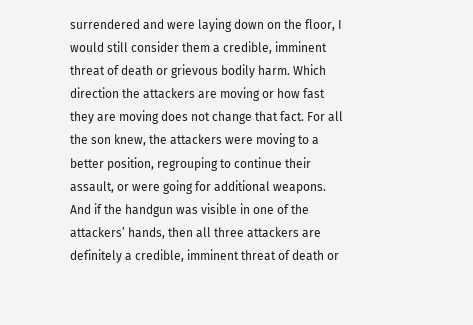surrendered and were laying down on the floor, I would still consider them a credible, imminent threat of death or grievous bodily harm. Which direction the attackers are moving or how fast they are moving does not change that fact. For all the son knew, the attackers were moving to a better position, regrouping to continue their assault, or were going for additional weapons. And if the handgun was visible in one of the attackers’ hands, then all three attackers are definitely a credible, imminent threat of death or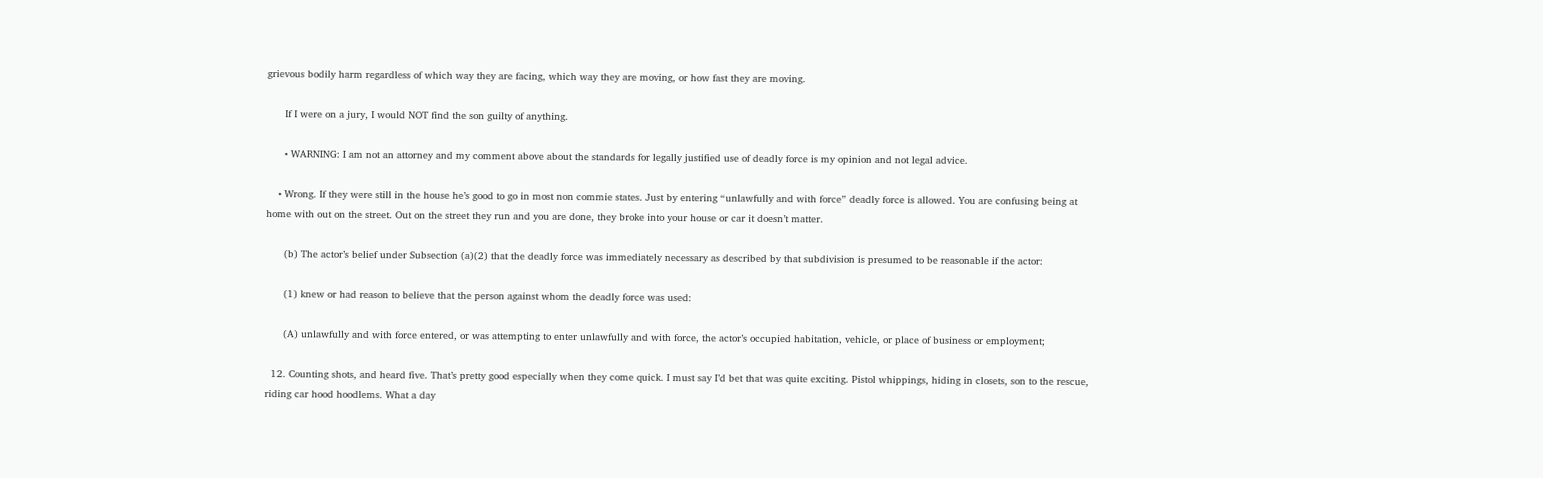grievous bodily harm regardless of which way they are facing, which way they are moving, or how fast they are moving.

      If I were on a jury, I would NOT find the son guilty of anything.

      • WARNING: I am not an attorney and my comment above about the standards for legally justified use of deadly force is my opinion and not legal advice.

    • Wrong. If they were still in the house he’s good to go in most non commie states. Just by entering “unlawfully and with force” deadly force is allowed. You are confusing being at home with out on the street. Out on the street they run and you are done, they broke into your house or car it doesn’t matter.

      (b) The actor’s belief under Subsection (a)(2) that the deadly force was immediately necessary as described by that subdivision is presumed to be reasonable if the actor:

      (1) knew or had reason to believe that the person against whom the deadly force was used:

      (A) unlawfully and with force entered, or was attempting to enter unlawfully and with force, the actor’s occupied habitation, vehicle, or place of business or employment;

  12. Counting shots, and heard five. That’s pretty good especially when they come quick. I must say I’d bet that was quite exciting. Pistol whippings, hiding in closets, son to the rescue, riding car hood hoodlems. What a day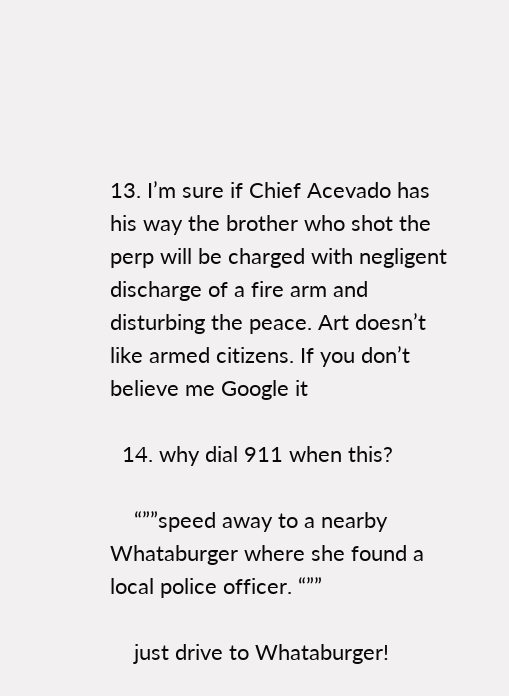13. I’m sure if Chief Acevado has his way the brother who shot the perp will be charged with negligent discharge of a fire arm and disturbing the peace. Art doesn’t like armed citizens. If you don’t believe me Google it

  14. why dial 911 when this?

    “””speed away to a nearby Whataburger where she found a local police officer. “””

    just drive to Whataburger!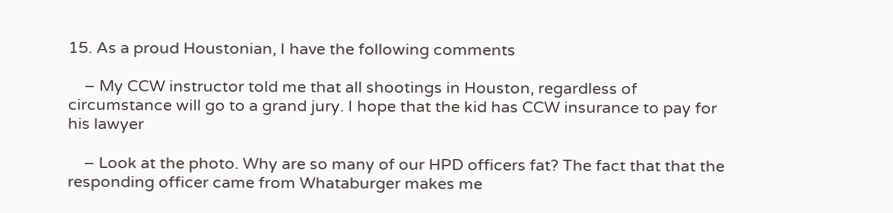15. As a proud Houstonian, I have the following comments

    – My CCW instructor told me that all shootings in Houston, regardless of circumstance will go to a grand jury. I hope that the kid has CCW insurance to pay for his lawyer

    – Look at the photo. Why are so many of our HPD officers fat? The fact that that the responding officer came from Whataburger makes me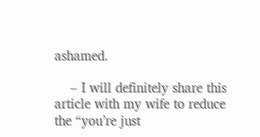ashamed.

    – I will definitely share this article with my wife to reduce the “you’re just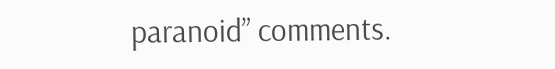paranoid” comments.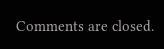Comments are closed.